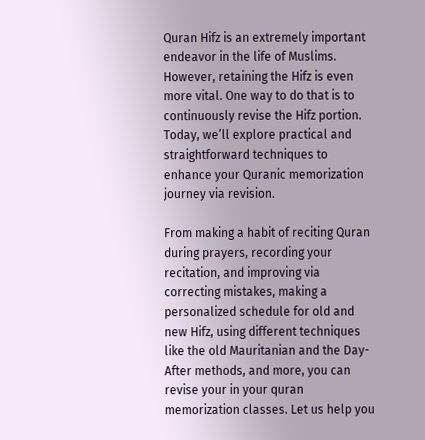Quran Hifz is an extremely important endeavor in the life of Muslims. However, retaining the Hifz is even more vital. One way to do that is to continuously revise the Hifz portion. Today, we’ll explore practical and straightforward techniques to enhance your Quranic memorization journey via revision.

From making a habit of reciting Quran during prayers, recording your recitation, and improving via correcting mistakes, making a personalized schedule for old and new Hifz, using different techniques like the old Mauritanian and the Day-After methods, and more, you can revise your in your quran memorization classes. Let us help you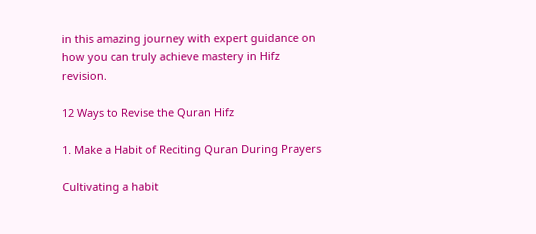in this amazing journey with expert guidance on how you can truly achieve mastery in Hifz revision.

12 Ways to Revise the Quran Hifz

1. Make a Habit of Reciting Quran During Prayers

Cultivating a habit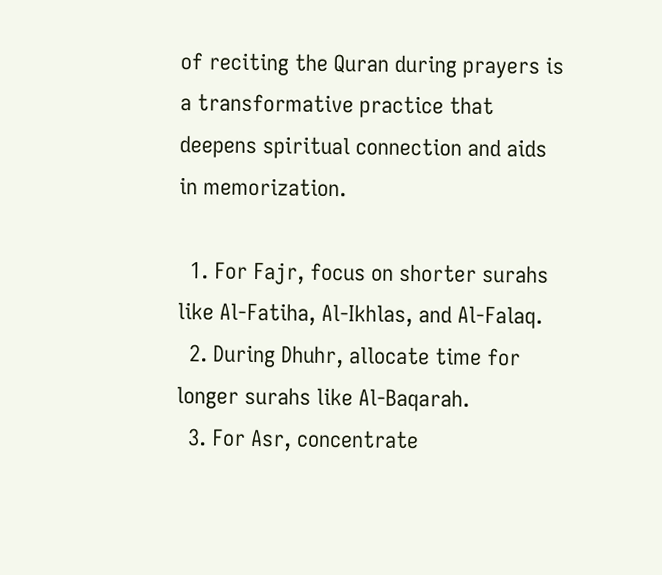of reciting the Quran during prayers is a transformative practice that deepens spiritual connection and aids in memorization.

  1. For Fajr, focus on shorter surahs like Al-Fatiha, Al-Ikhlas, and Al-Falaq.
  2. During Dhuhr, allocate time for longer surahs like Al-Baqarah.
  3. For Asr, concentrate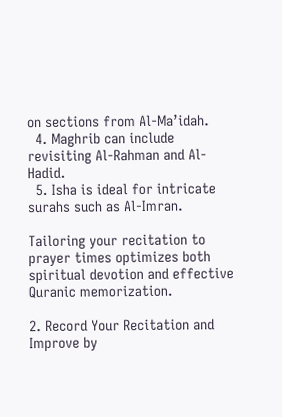on sections from Al-Ma’idah.
  4. Maghrib can include revisiting Al-Rahman and Al-Hadid.
  5. Isha is ideal for intricate surahs such as Al-Imran.

Tailoring your recitation to prayer times optimizes both spiritual devotion and effective Quranic memorization.

2. Record Your Recitation and Improve by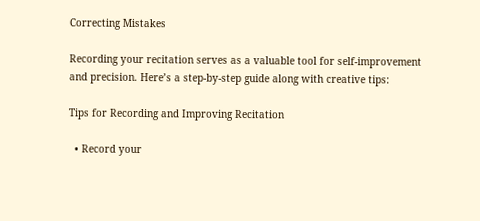Correcting Mistakes

Recording your recitation serves as a valuable tool for self-improvement and precision. Here’s a step-by-step guide along with creative tips:

Tips for Recording and Improving Recitation

  • Record your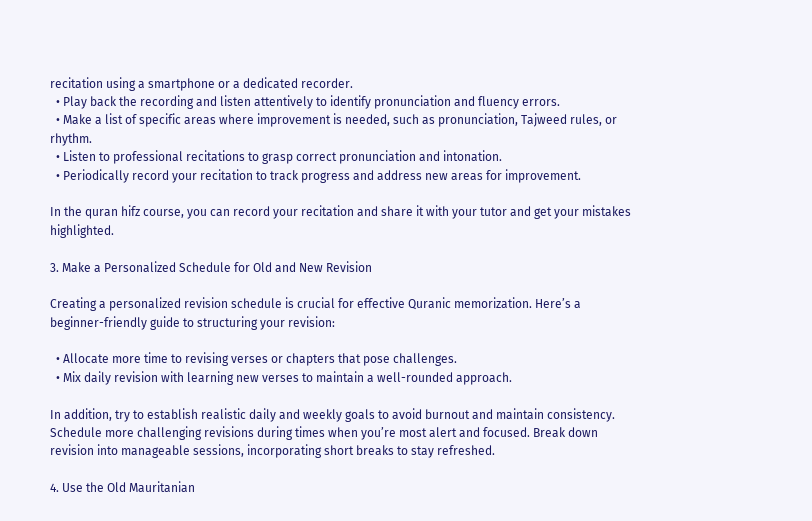recitation using a smartphone or a dedicated recorder.
  • Play back the recording and listen attentively to identify pronunciation and fluency errors.
  • Make a list of specific areas where improvement is needed, such as pronunciation, Tajweed rules, or rhythm.
  • Listen to professional recitations to grasp correct pronunciation and intonation.
  • Periodically record your recitation to track progress and address new areas for improvement.

In the quran hifz course, you can record your recitation and share it with your tutor and get your mistakes highlighted.

3. Make a Personalized Schedule for Old and New Revision

Creating a personalized revision schedule is crucial for effective Quranic memorization. Here’s a beginner-friendly guide to structuring your revision:

  • Allocate more time to revising verses or chapters that pose challenges.
  • Mix daily revision with learning new verses to maintain a well-rounded approach.

In addition, try to establish realistic daily and weekly goals to avoid burnout and maintain consistency. Schedule more challenging revisions during times when you’re most alert and focused. Break down revision into manageable sessions, incorporating short breaks to stay refreshed.

4. Use the Old Mauritanian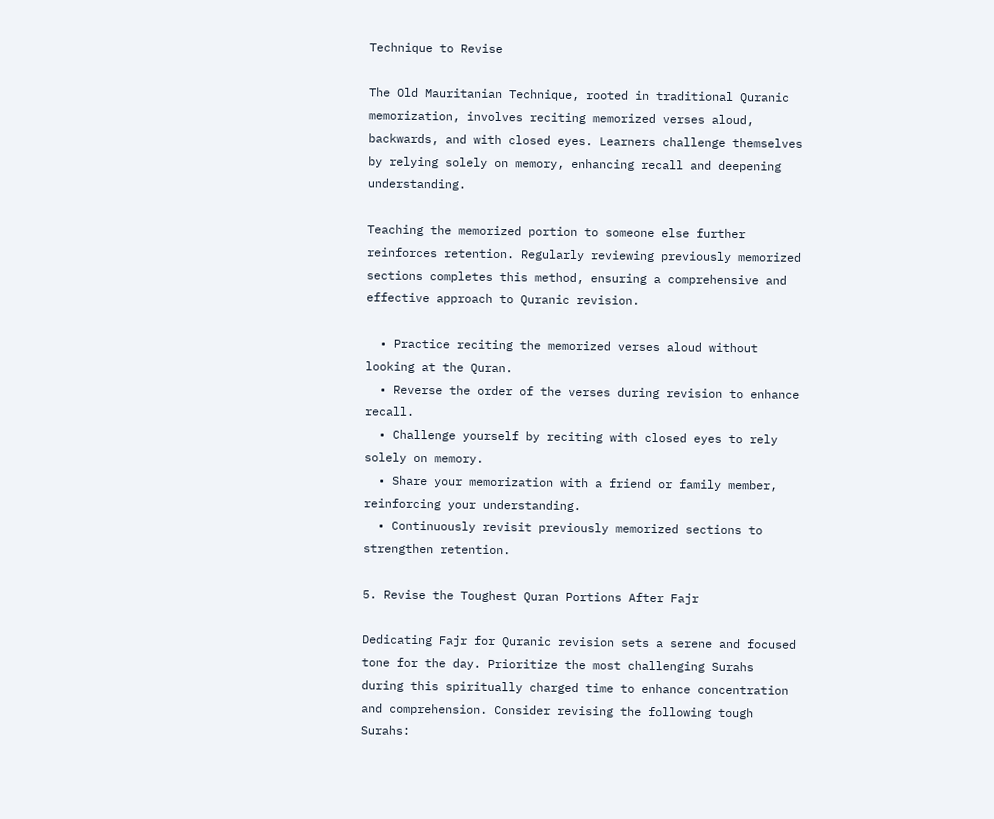Technique to Revise

The Old Mauritanian Technique, rooted in traditional Quranic memorization, involves reciting memorized verses aloud, backwards, and with closed eyes. Learners challenge themselves by relying solely on memory, enhancing recall and deepening understanding.

Teaching the memorized portion to someone else further reinforces retention. Regularly reviewing previously memorized sections completes this method, ensuring a comprehensive and effective approach to Quranic revision.

  • Practice reciting the memorized verses aloud without looking at the Quran.
  • Reverse the order of the verses during revision to enhance recall.
  • Challenge yourself by reciting with closed eyes to rely solely on memory.
  • Share your memorization with a friend or family member, reinforcing your understanding.
  • Continuously revisit previously memorized sections to strengthen retention.

5. Revise the Toughest Quran Portions After Fajr

Dedicating Fajr for Quranic revision sets a serene and focused tone for the day. Prioritize the most challenging Surahs during this spiritually charged time to enhance concentration and comprehension. Consider revising the following tough Surahs: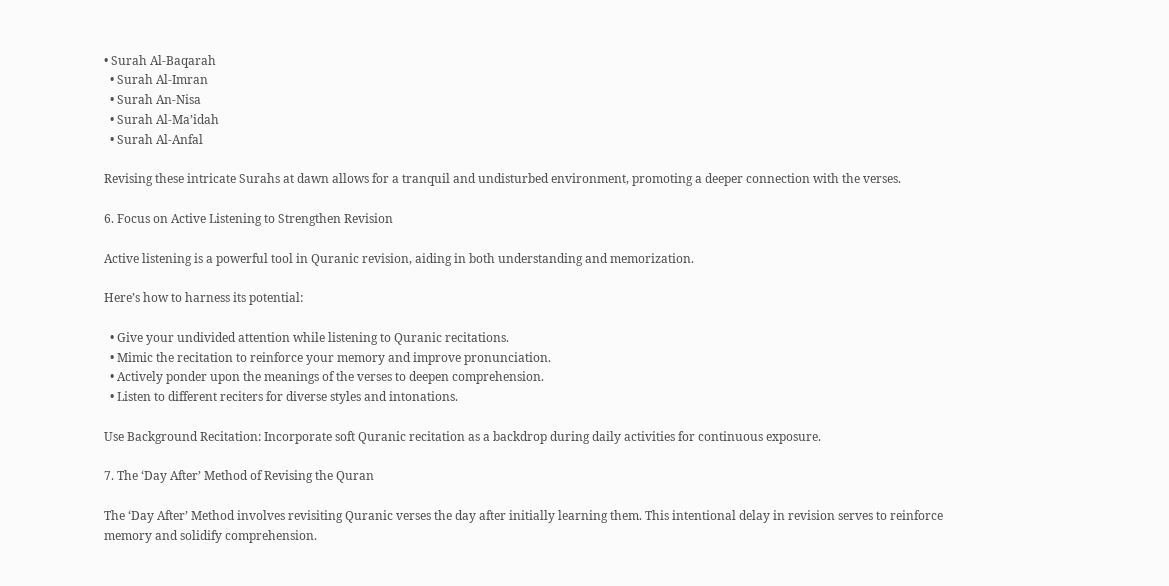• Surah Al-Baqarah
  • Surah Al-Imran
  • Surah An-Nisa
  • Surah Al-Ma’idah
  • Surah Al-Anfal

Revising these intricate Surahs at dawn allows for a tranquil and undisturbed environment, promoting a deeper connection with the verses.

6. Focus on Active Listening to Strengthen Revision

Active listening is a powerful tool in Quranic revision, aiding in both understanding and memorization.

Here’s how to harness its potential:

  • Give your undivided attention while listening to Quranic recitations.
  • Mimic the recitation to reinforce your memory and improve pronunciation.
  • Actively ponder upon the meanings of the verses to deepen comprehension.
  • Listen to different reciters for diverse styles and intonations.

Use Background Recitation: Incorporate soft Quranic recitation as a backdrop during daily activities for continuous exposure.

7. The ‘Day After’ Method of Revising the Quran

The ‘Day After’ Method involves revisiting Quranic verses the day after initially learning them. This intentional delay in revision serves to reinforce memory and solidify comprehension.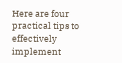Here are four practical tips to effectively implement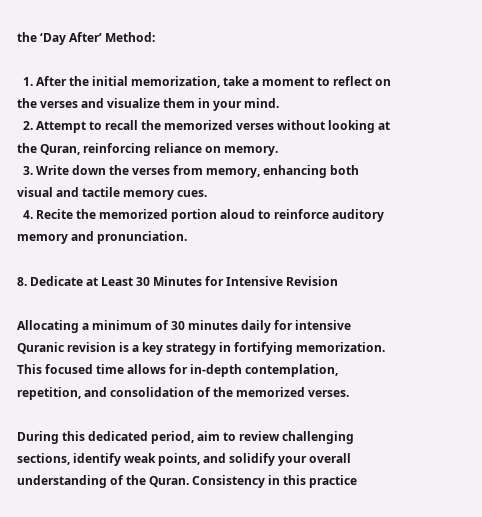the ‘Day After’ Method:

  1. After the initial memorization, take a moment to reflect on the verses and visualize them in your mind.
  2. Attempt to recall the memorized verses without looking at the Quran, reinforcing reliance on memory.
  3. Write down the verses from memory, enhancing both visual and tactile memory cues.
  4. Recite the memorized portion aloud to reinforce auditory memory and pronunciation.

8. Dedicate at Least 30 Minutes for Intensive Revision

Allocating a minimum of 30 minutes daily for intensive Quranic revision is a key strategy in fortifying memorization. This focused time allows for in-depth contemplation, repetition, and consolidation of the memorized verses.

During this dedicated period, aim to review challenging sections, identify weak points, and solidify your overall understanding of the Quran. Consistency in this practice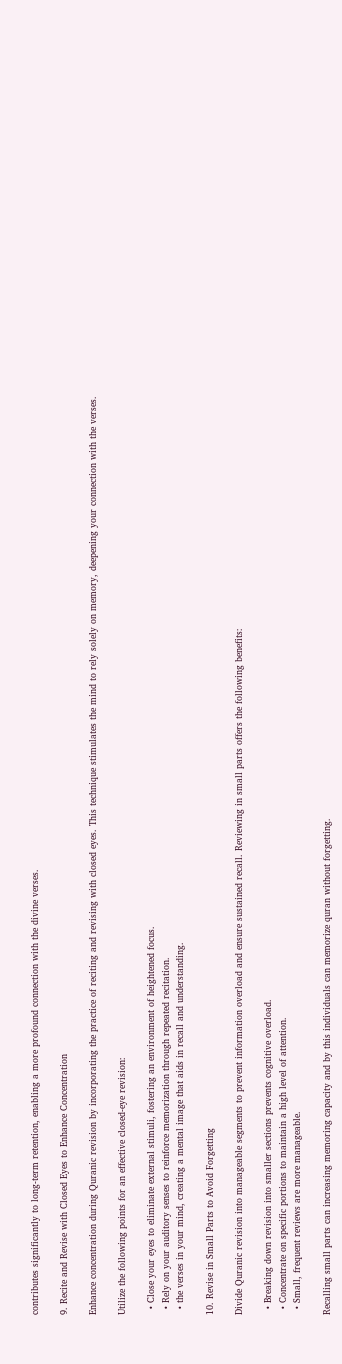contributes significantly to long-term retention, enabling a more profound connection with the divine verses.

9. Recite and Revise with Closed Eyes to Enhance Concentration

Enhance concentration during Quranic revision by incorporating the practice of reciting and revising with closed eyes. This technique stimulates the mind to rely solely on memory, deepening your connection with the verses.

Utilize the following points for an effective closed-eye revision:

  • Close your eyes to eliminate external stimuli, fostering an environment of heightened focus.
  • Rely on your auditory senses to reinforce memorization through repeated recitation.
  • the verses in your mind, creating a mental image that aids in recall and understanding.

10. Revise in Small Parts to Avoid Forgetting

Divide Quranic revision into manageable segments to prevent information overload and ensure sustained recall. Reviewing in small parts offers the following benefits:

  • Breaking down revision into smaller sections prevents cognitive overload.
  • Concentrate on specific portions to maintain a high level of attention.
  • Small, frequent reviews are more manageable.

Recalling small parts can increasing memoring capacity and by this individuals can memorize quran without forgetting.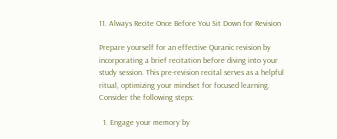11. Always Recite Once Before You Sit Down for Revision

Prepare yourself for an effective Quranic revision by incorporating a brief recitation before diving into your study session. This pre-revision recital serves as a helpful ritual, optimizing your mindset for focused learning. Consider the following steps:

  1. Engage your memory by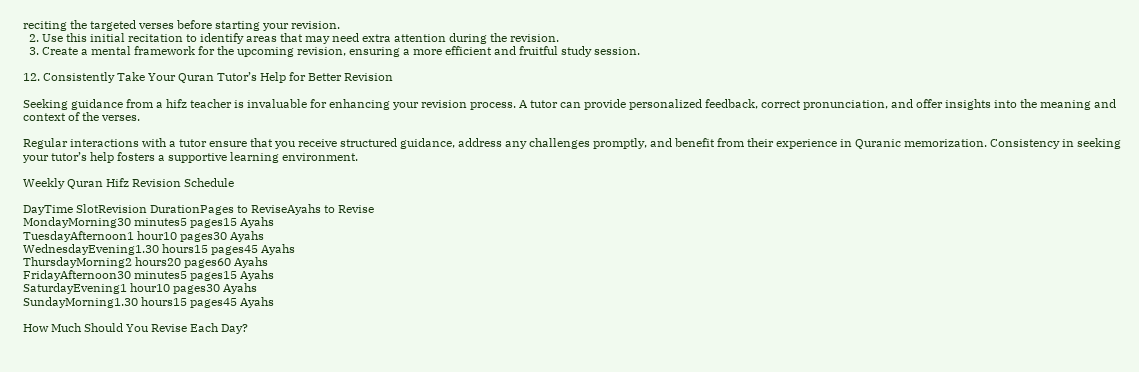reciting the targeted verses before starting your revision.
  2. Use this initial recitation to identify areas that may need extra attention during the revision.
  3. Create a mental framework for the upcoming revision, ensuring a more efficient and fruitful study session.

12. Consistently Take Your Quran Tutor’s Help for Better Revision

Seeking guidance from a hifz teacher is invaluable for enhancing your revision process. A tutor can provide personalized feedback, correct pronunciation, and offer insights into the meaning and context of the verses.

Regular interactions with a tutor ensure that you receive structured guidance, address any challenges promptly, and benefit from their experience in Quranic memorization. Consistency in seeking your tutor’s help fosters a supportive learning environment.

Weekly Quran Hifz Revision Schedule

DayTime SlotRevision DurationPages to ReviseAyahs to Revise
MondayMorning30 minutes5 pages15 Ayahs
TuesdayAfternoon1 hour10 pages30 Ayahs
WednesdayEvening1.30 hours15 pages45 Ayahs
ThursdayMorning2 hours20 pages60 Ayahs
FridayAfternoon30 minutes5 pages15 Ayahs
SaturdayEvening1 hour10 pages30 Ayahs
SundayMorning1.30 hours15 pages45 Ayahs

How Much Should You Revise Each Day?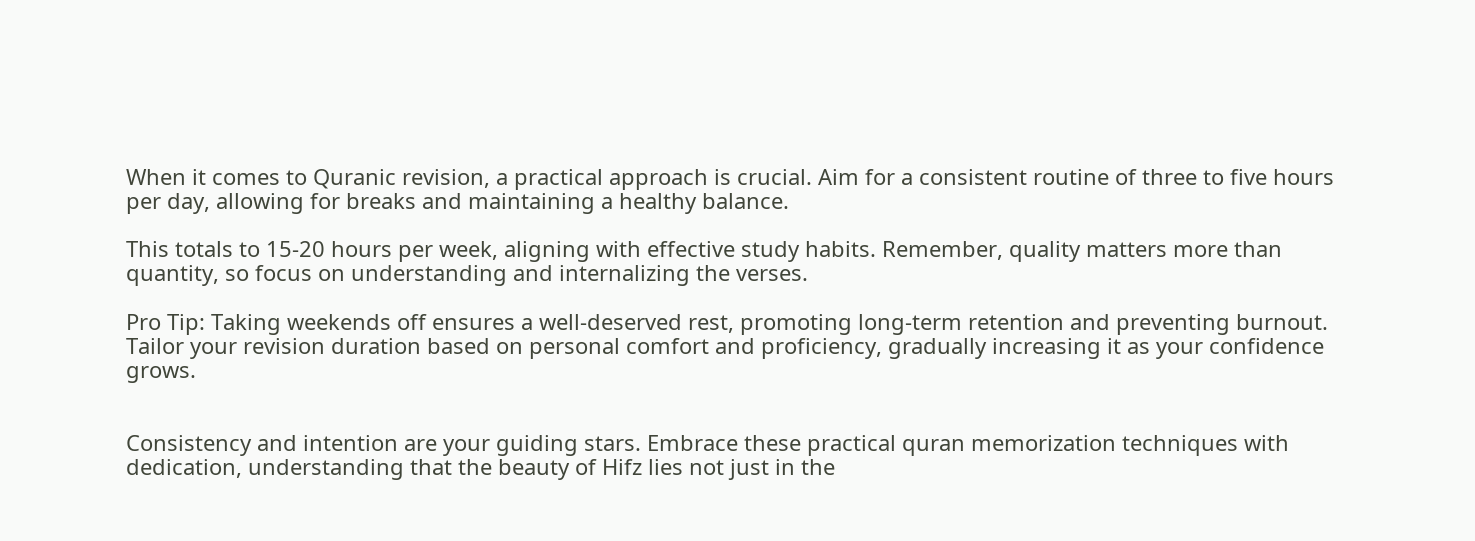When it comes to Quranic revision, a practical approach is crucial. Aim for a consistent routine of three to five hours per day, allowing for breaks and maintaining a healthy balance.

This totals to 15-20 hours per week, aligning with effective study habits. Remember, quality matters more than quantity, so focus on understanding and internalizing the verses.

Pro Tip: Taking weekends off ensures a well-deserved rest, promoting long-term retention and preventing burnout. Tailor your revision duration based on personal comfort and proficiency, gradually increasing it as your confidence grows.


Consistency and intention are your guiding stars. Embrace these practical quran memorization techniques with dedication, understanding that the beauty of Hifz lies not just in the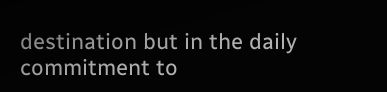destination but in the daily commitment to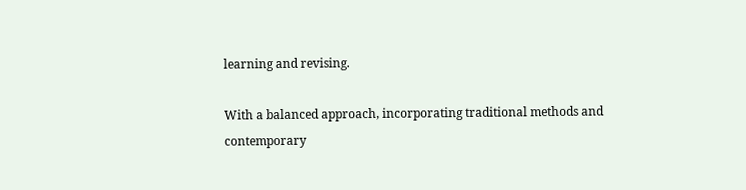learning and revising.

With a balanced approach, incorporating traditional methods and contemporary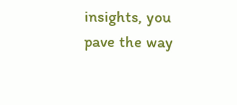insights, you pave the way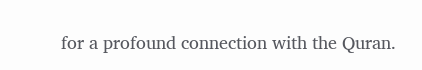for a profound connection with the Quran.